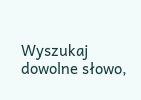Wyszukaj dowolne słowo,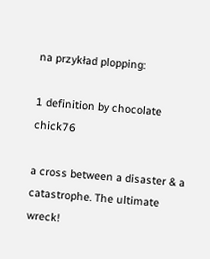na przykład plopping:

1 definition by chocolate chick76

a cross between a disaster & a catastrophe. The ultimate wreck!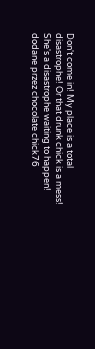Don't come in! My place is a total disastrophe! Or that drunk chick is a mess! She's a disastrophe waiting to happen!
dodane przez chocolate chick76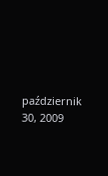październik 30, 2009